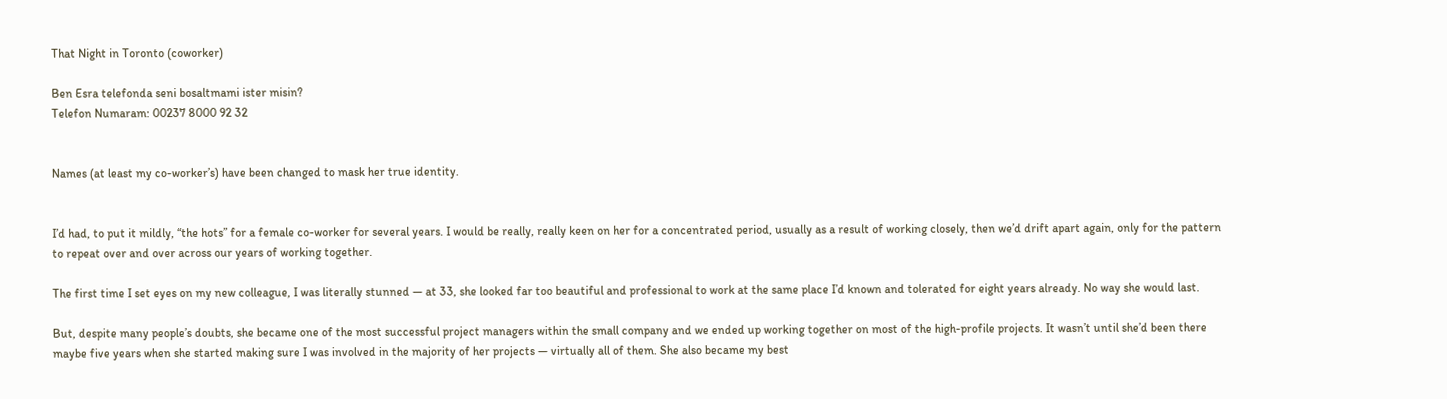That Night in Toronto (coworker)

Ben Esra telefonda seni bosaltmami ister misin?
Telefon Numaram: 00237 8000 92 32


Names (at least my co-worker’s) have been changed to mask her true identity.


I’d had, to put it mildly, “the hots” for a female co-worker for several years. I would be really, really keen on her for a concentrated period, usually as a result of working closely, then we’d drift apart again, only for the pattern to repeat over and over across our years of working together.

The first time I set eyes on my new colleague, I was literally stunned — at 33, she looked far too beautiful and professional to work at the same place I’d known and tolerated for eight years already. No way she would last.

But, despite many people’s doubts, she became one of the most successful project managers within the small company and we ended up working together on most of the high-profile projects. It wasn’t until she’d been there maybe five years when she started making sure I was involved in the majority of her projects — virtually all of them. She also became my best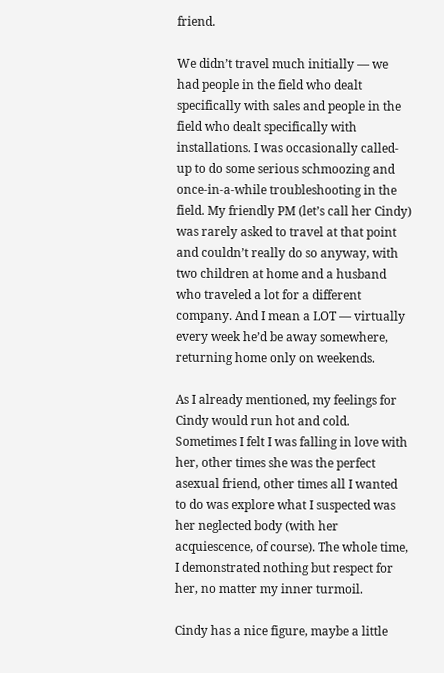friend.

We didn’t travel much initially — we had people in the field who dealt specifically with sales and people in the field who dealt specifically with installations. I was occasionally called-up to do some serious schmoozing and once-in-a-while troubleshooting in the field. My friendly PM (let’s call her Cindy) was rarely asked to travel at that point and couldn’t really do so anyway, with two children at home and a husband who traveled a lot for a different company. And I mean a LOT — virtually every week he’d be away somewhere, returning home only on weekends.

As I already mentioned, my feelings for Cindy would run hot and cold. Sometimes I felt I was falling in love with her, other times she was the perfect asexual friend, other times all I wanted to do was explore what I suspected was her neglected body (with her acquiescence, of course). The whole time, I demonstrated nothing but respect for her, no matter my inner turmoil.

Cindy has a nice figure, maybe a little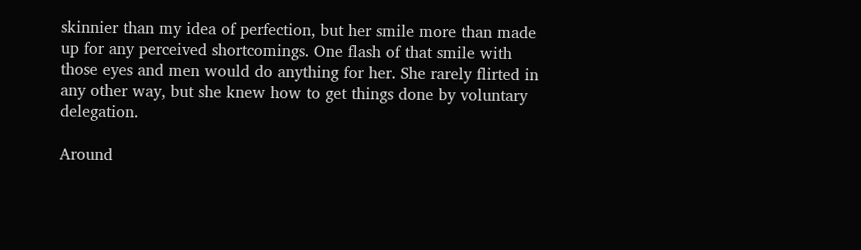skinnier than my idea of perfection, but her smile more than made up for any perceived shortcomings. One flash of that smile with those eyes and men would do anything for her. She rarely flirted in any other way, but she knew how to get things done by voluntary delegation.

Around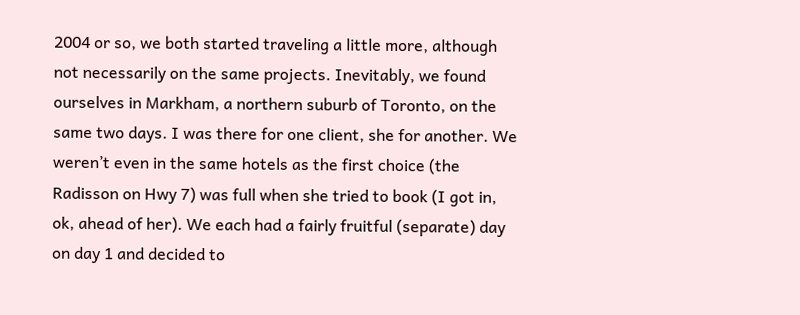2004 or so, we both started traveling a little more, although not necessarily on the same projects. Inevitably, we found ourselves in Markham, a northern suburb of Toronto, on the same two days. I was there for one client, she for another. We weren’t even in the same hotels as the first choice (the Radisson on Hwy 7) was full when she tried to book (I got in, ok, ahead of her). We each had a fairly fruitful (separate) day on day 1 and decided to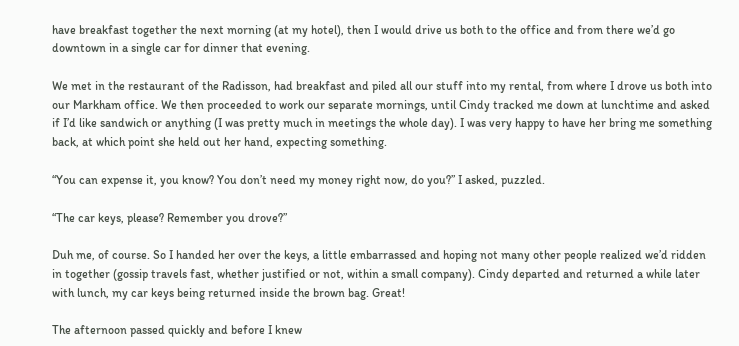have breakfast together the next morning (at my hotel), then I would drive us both to the office and from there we’d go downtown in a single car for dinner that evening.

We met in the restaurant of the Radisson, had breakfast and piled all our stuff into my rental, from where I drove us both into our Markham office. We then proceeded to work our separate mornings, until Cindy tracked me down at lunchtime and asked if I’d like sandwich or anything (I was pretty much in meetings the whole day). I was very happy to have her bring me something back, at which point she held out her hand, expecting something.

“You can expense it, you know? You don’t need my money right now, do you?” I asked, puzzled.

“The car keys, please? Remember you drove?”

Duh me, of course. So I handed her over the keys, a little embarrassed and hoping not many other people realized we’d ridden in together (gossip travels fast, whether justified or not, within a small company). Cindy departed and returned a while later with lunch, my car keys being returned inside the brown bag. Great!

The afternoon passed quickly and before I knew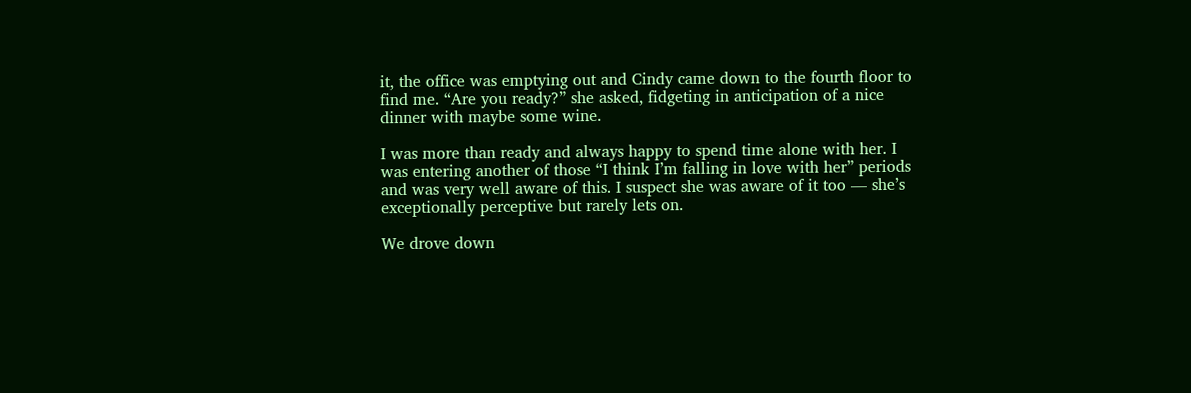it, the office was emptying out and Cindy came down to the fourth floor to find me. “Are you ready?” she asked, fidgeting in anticipation of a nice dinner with maybe some wine.

I was more than ready and always happy to spend time alone with her. I was entering another of those “I think I’m falling in love with her” periods and was very well aware of this. I suspect she was aware of it too — she’s exceptionally perceptive but rarely lets on.

We drove down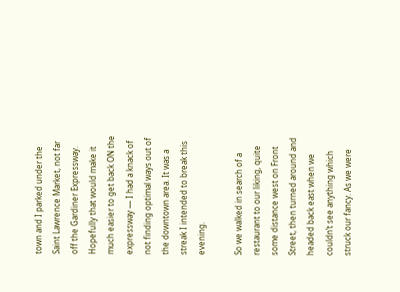town and I parked under the Saint Lawrence Market, not far off the Gardiner Expressway. Hopefully that would make it much easier to get back ON the expressway — I had a knack of not finding optimal ways out of the downtown area. It was a streak I intended to break this evening.

So we walked in search of a restaurant to our liking, quite some distance west on Front Street, then turned around and headed back east when we couldn’t see anything which struck our fancy. As we were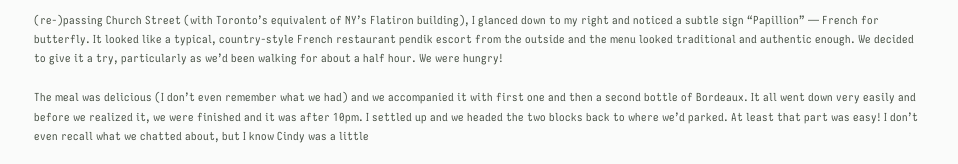(re-)passing Church Street (with Toronto’s equivalent of NY’s Flatiron building), I glanced down to my right and noticed a subtle sign “Papillion” — French for butterfly. It looked like a typical, country-style French restaurant pendik escort from the outside and the menu looked traditional and authentic enough. We decided to give it a try, particularly as we’d been walking for about a half hour. We were hungry!

The meal was delicious (I don’t even remember what we had) and we accompanied it with first one and then a second bottle of Bordeaux. It all went down very easily and before we realized it, we were finished and it was after 10pm. I settled up and we headed the two blocks back to where we’d parked. At least that part was easy! I don’t even recall what we chatted about, but I know Cindy was a little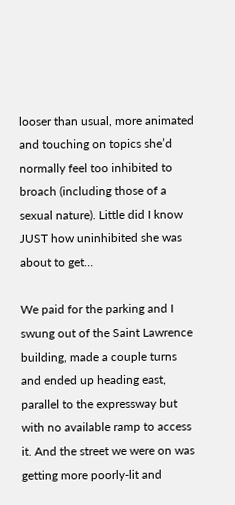looser than usual, more animated and touching on topics she’d normally feel too inhibited to broach (including those of a sexual nature). Little did I know JUST how uninhibited she was about to get…

We paid for the parking and I swung out of the Saint Lawrence building, made a couple turns and ended up heading east, parallel to the expressway but with no available ramp to access it. And the street we were on was getting more poorly-lit and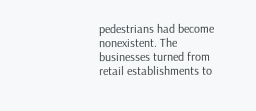pedestrians had become nonexistent. The businesses turned from retail establishments to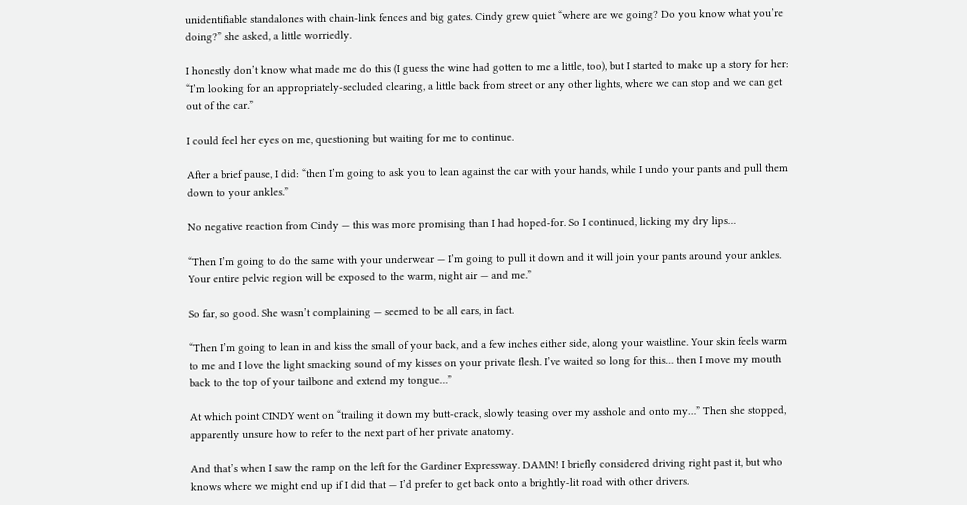unidentifiable standalones with chain-link fences and big gates. Cindy grew quiet “where are we going? Do you know what you’re doing?” she asked, a little worriedly.

I honestly don’t know what made me do this (I guess the wine had gotten to me a little, too), but I started to make up a story for her: “I’m looking for an appropriately-secluded clearing, a little back from street or any other lights, where we can stop and we can get out of the car.”

I could feel her eyes on me, questioning but waiting for me to continue.

After a brief pause, I did: “then I’m going to ask you to lean against the car with your hands, while I undo your pants and pull them down to your ankles.”

No negative reaction from Cindy — this was more promising than I had hoped-for. So I continued, licking my dry lips…

“Then I’m going to do the same with your underwear — I’m going to pull it down and it will join your pants around your ankles. Your entire pelvic region will be exposed to the warm, night air — and me.”

So far, so good. She wasn’t complaining — seemed to be all ears, in fact.

“Then I’m going to lean in and kiss the small of your back, and a few inches either side, along your waistline. Your skin feels warm to me and I love the light smacking sound of my kisses on your private flesh. I’ve waited so long for this… then I move my mouth back to the top of your tailbone and extend my tongue…”

At which point CINDY went on “trailing it down my butt-crack, slowly teasing over my asshole and onto my…” Then she stopped, apparently unsure how to refer to the next part of her private anatomy.

And that’s when I saw the ramp on the left for the Gardiner Expressway. DAMN! I briefly considered driving right past it, but who knows where we might end up if I did that — I’d prefer to get back onto a brightly-lit road with other drivers.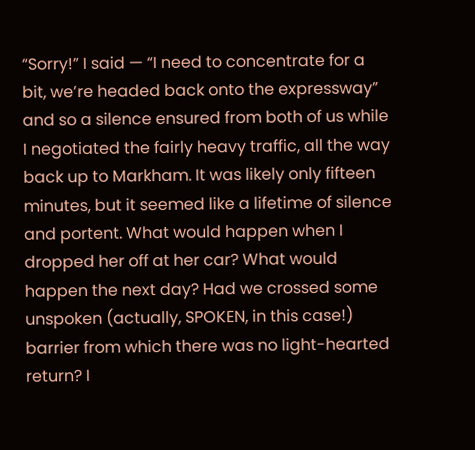“Sorry!” I said — “I need to concentrate for a bit, we’re headed back onto the expressway” and so a silence ensured from both of us while I negotiated the fairly heavy traffic, all the way back up to Markham. It was likely only fifteen minutes, but it seemed like a lifetime of silence and portent. What would happen when I dropped her off at her car? What would happen the next day? Had we crossed some unspoken (actually, SPOKEN, in this case!) barrier from which there was no light-hearted return? I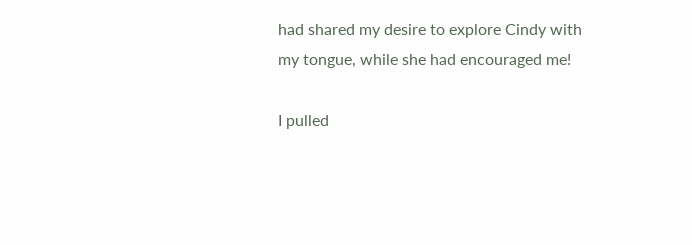had shared my desire to explore Cindy with my tongue, while she had encouraged me!

I pulled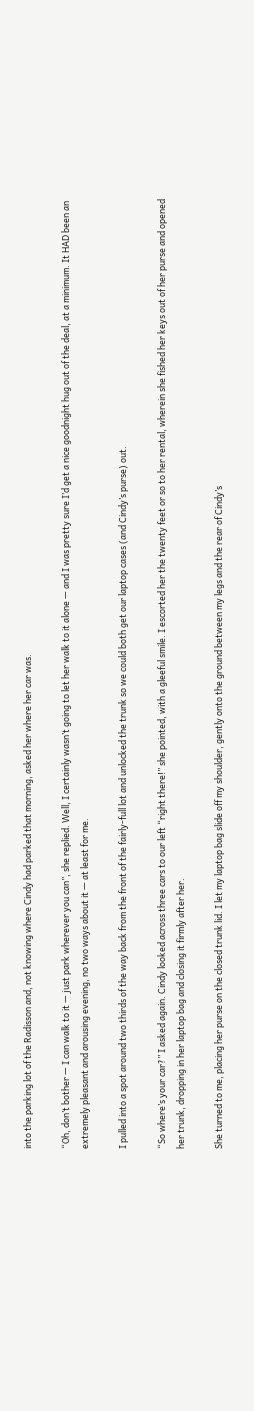into the parking lot of the Radisson and, not knowing where Cindy had parked that morning, asked her where her car was.

“Oh, don’t bother — I can walk to it — just park wherever you can”, she replied. Well, I certainly wasn’t going to let her walk to it alone — and I was pretty sure I’d get a nice goodnight hug out of the deal, at a minimum. It HAD been an extremely pleasant and arousing evening, no two ways about it — at least for me.

I pulled into a spot around two thirds of the way back from the front of the fairly-full lot and unlocked the trunk so we could both get our laptop cases (and Cindy’s purse) out.

“So where’s your car?” I asked again. Cindy looked across three cars to our left “right there!” she pointed, with a gleeful smile. I escorted her the twenty feet or so to her rental, wherein she fished her keys out of her purse and opened her trunk, dropping in her laptop bag and closing it firmly after her.

She turned to me, placing her purse on the closed trunk lid. I let my laptop bag slide off my shoulder, gently onto the ground between my legs and the rear of Cindy’s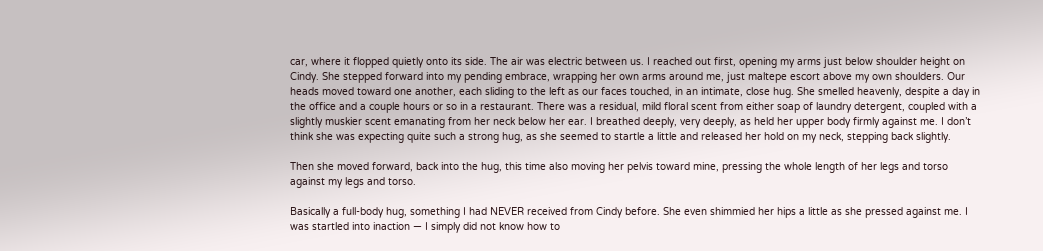car, where it flopped quietly onto its side. The air was electric between us. I reached out first, opening my arms just below shoulder height on Cindy. She stepped forward into my pending embrace, wrapping her own arms around me, just maltepe escort above my own shoulders. Our heads moved toward one another, each sliding to the left as our faces touched, in an intimate, close hug. She smelled heavenly, despite a day in the office and a couple hours or so in a restaurant. There was a residual, mild floral scent from either soap of laundry detergent, coupled with a slightly muskier scent emanating from her neck below her ear. I breathed deeply, very deeply, as held her upper body firmly against me. I don’t think she was expecting quite such a strong hug, as she seemed to startle a little and released her hold on my neck, stepping back slightly.

Then she moved forward, back into the hug, this time also moving her pelvis toward mine, pressing the whole length of her legs and torso against my legs and torso.

Basically a full-body hug, something I had NEVER received from Cindy before. She even shimmied her hips a little as she pressed against me. I was startled into inaction — I simply did not know how to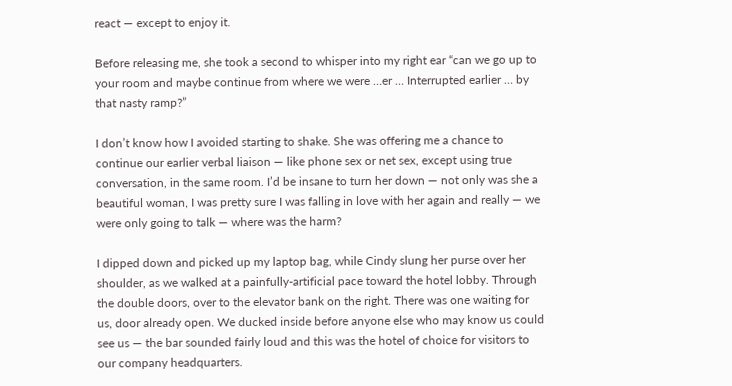react — except to enjoy it.

Before releasing me, she took a second to whisper into my right ear “can we go up to your room and maybe continue from where we were …er … Interrupted earlier … by that nasty ramp?”

I don’t know how I avoided starting to shake. She was offering me a chance to continue our earlier verbal liaison — like phone sex or net sex, except using true conversation, in the same room. I’d be insane to turn her down — not only was she a beautiful woman, I was pretty sure I was falling in love with her again and really — we were only going to talk — where was the harm?

I dipped down and picked up my laptop bag, while Cindy slung her purse over her shoulder, as we walked at a painfully-artificial pace toward the hotel lobby. Through the double doors, over to the elevator bank on the right. There was one waiting for us, door already open. We ducked inside before anyone else who may know us could see us — the bar sounded fairly loud and this was the hotel of choice for visitors to our company headquarters.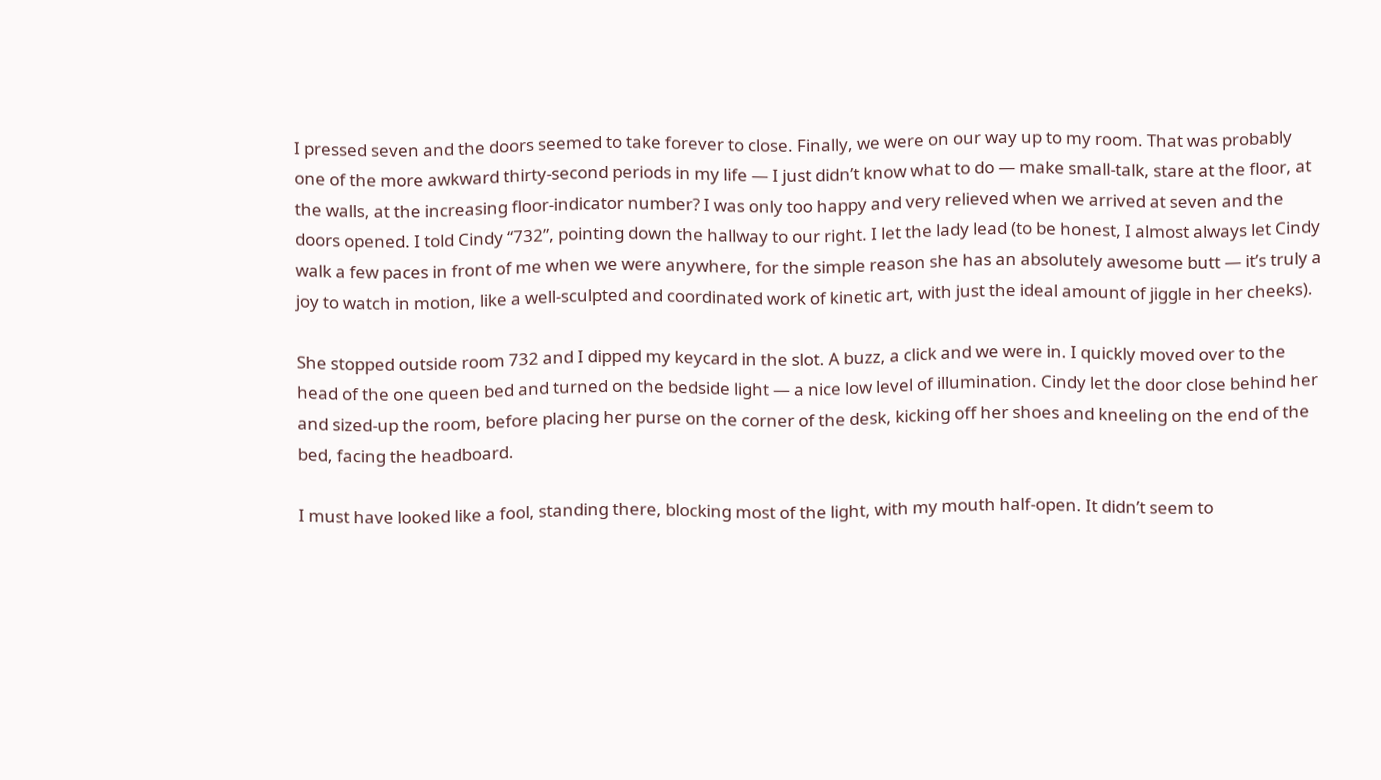I pressed seven and the doors seemed to take forever to close. Finally, we were on our way up to my room. That was probably one of the more awkward thirty-second periods in my life — I just didn’t know what to do — make small-talk, stare at the floor, at the walls, at the increasing floor-indicator number? I was only too happy and very relieved when we arrived at seven and the doors opened. I told Cindy “732”, pointing down the hallway to our right. I let the lady lead (to be honest, I almost always let Cindy walk a few paces in front of me when we were anywhere, for the simple reason she has an absolutely awesome butt — it’s truly a joy to watch in motion, like a well-sculpted and coordinated work of kinetic art, with just the ideal amount of jiggle in her cheeks).

She stopped outside room 732 and I dipped my keycard in the slot. A buzz, a click and we were in. I quickly moved over to the head of the one queen bed and turned on the bedside light — a nice low level of illumination. Cindy let the door close behind her and sized-up the room, before placing her purse on the corner of the desk, kicking off her shoes and kneeling on the end of the bed, facing the headboard.

I must have looked like a fool, standing there, blocking most of the light, with my mouth half-open. It didn’t seem to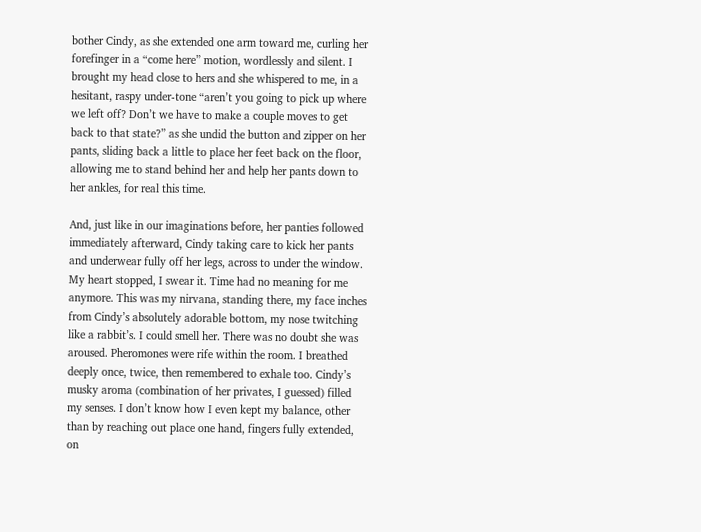bother Cindy, as she extended one arm toward me, curling her forefinger in a “come here” motion, wordlessly and silent. I brought my head close to hers and she whispered to me, in a hesitant, raspy under-tone “aren’t you going to pick up where we left off? Don’t we have to make a couple moves to get back to that state?” as she undid the button and zipper on her pants, sliding back a little to place her feet back on the floor, allowing me to stand behind her and help her pants down to her ankles, for real this time.

And, just like in our imaginations before, her panties followed immediately afterward, Cindy taking care to kick her pants and underwear fully off her legs, across to under the window. My heart stopped, I swear it. Time had no meaning for me anymore. This was my nirvana, standing there, my face inches from Cindy’s absolutely adorable bottom, my nose twitching like a rabbit’s. I could smell her. There was no doubt she was aroused. Pheromones were rife within the room. I breathed deeply once, twice, then remembered to exhale too. Cindy’s musky aroma (combination of her privates, I guessed) filled my senses. I don’t know how I even kept my balance, other than by reaching out place one hand, fingers fully extended, on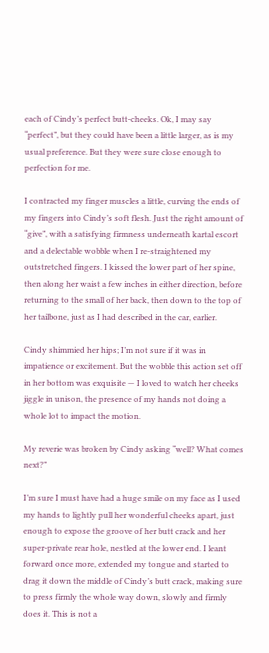each of Cindy’s perfect butt-cheeks. Ok, I may say “perfect”, but they could have been a little larger, as is my usual preference. But they were sure close enough to perfection for me.

I contracted my finger muscles a little, curving the ends of my fingers into Cindy’s soft flesh. Just the right amount of “give”, with a satisfying firmness underneath kartal escort and a delectable wobble when I re-straightened my outstretched fingers. I kissed the lower part of her spine, then along her waist a few inches in either direction, before returning to the small of her back, then down to the top of her tailbone, just as I had described in the car, earlier.

Cindy shimmied her hips; I’m not sure if it was in impatience or excitement. But the wobble this action set off in her bottom was exquisite — I loved to watch her cheeks jiggle in unison, the presence of my hands not doing a whole lot to impact the motion.

My reverie was broken by Cindy asking “well? What comes next?”

I’m sure I must have had a huge smile on my face as I used my hands to lightly pull her wonderful cheeks apart, just enough to expose the groove of her butt crack and her super-private rear hole, nestled at the lower end. I leant forward once more, extended my tongue and started to drag it down the middle of Cindy’s butt crack, making sure to press firmly the whole way down, slowly and firmly does it. This is not a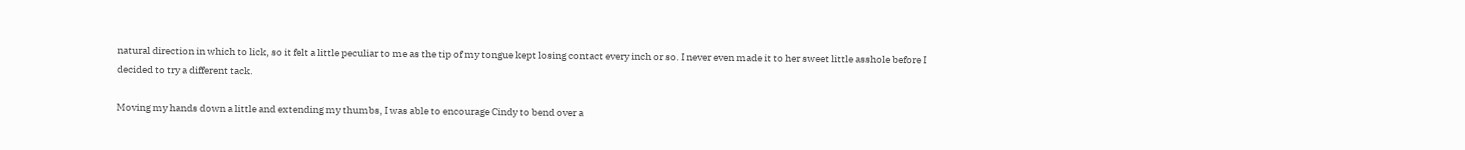natural direction in which to lick, so it felt a little peculiar to me as the tip of my tongue kept losing contact every inch or so. I never even made it to her sweet little asshole before I decided to try a different tack.

Moving my hands down a little and extending my thumbs, I was able to encourage Cindy to bend over a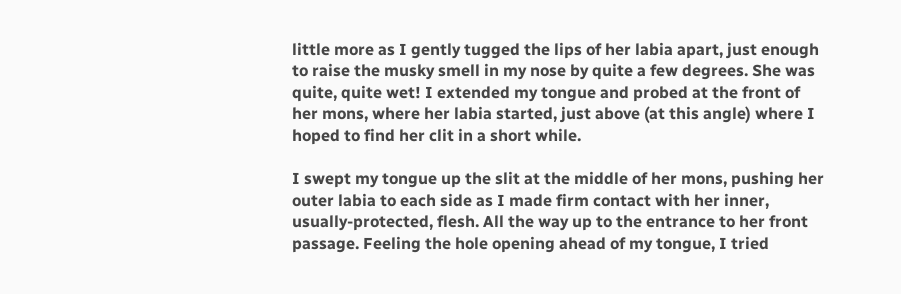little more as I gently tugged the lips of her labia apart, just enough to raise the musky smell in my nose by quite a few degrees. She was quite, quite wet! I extended my tongue and probed at the front of her mons, where her labia started, just above (at this angle) where I hoped to find her clit in a short while.

I swept my tongue up the slit at the middle of her mons, pushing her outer labia to each side as I made firm contact with her inner, usually-protected, flesh. All the way up to the entrance to her front passage. Feeling the hole opening ahead of my tongue, I tried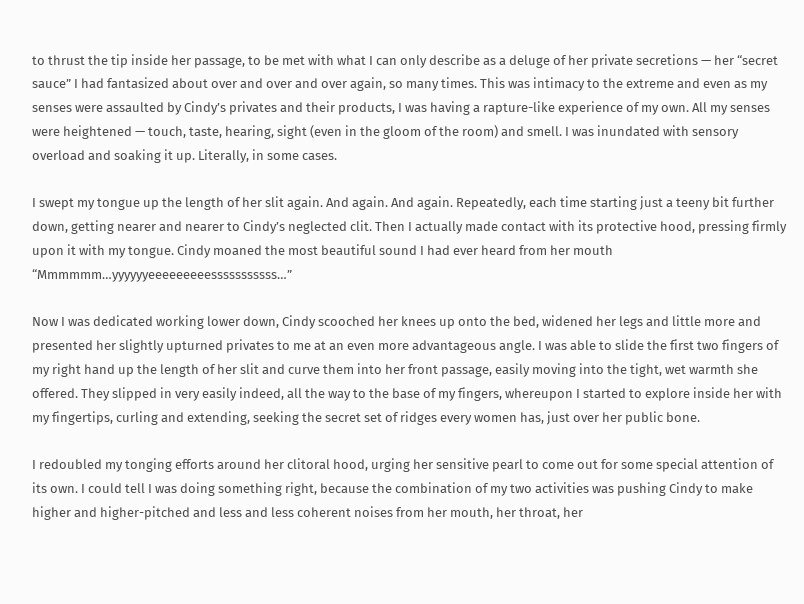to thrust the tip inside her passage, to be met with what I can only describe as a deluge of her private secretions — her “secret sauce” I had fantasized about over and over and over again, so many times. This was intimacy to the extreme and even as my senses were assaulted by Cindy’s privates and their products, I was having a rapture-like experience of my own. All my senses were heightened — touch, taste, hearing, sight (even in the gloom of the room) and smell. I was inundated with sensory overload and soaking it up. Literally, in some cases.

I swept my tongue up the length of her slit again. And again. And again. Repeatedly, each time starting just a teeny bit further down, getting nearer and nearer to Cindy’s neglected clit. Then I actually made contact with its protective hood, pressing firmly upon it with my tongue. Cindy moaned the most beautiful sound I had ever heard from her mouth “Mmmmmm…yyyyyyeeeeeeeeesssssssssss…”

Now I was dedicated working lower down, Cindy scooched her knees up onto the bed, widened her legs and little more and presented her slightly upturned privates to me at an even more advantageous angle. I was able to slide the first two fingers of my right hand up the length of her slit and curve them into her front passage, easily moving into the tight, wet warmth she offered. They slipped in very easily indeed, all the way to the base of my fingers, whereupon I started to explore inside her with my fingertips, curling and extending, seeking the secret set of ridges every women has, just over her public bone.

I redoubled my tonging efforts around her clitoral hood, urging her sensitive pearl to come out for some special attention of its own. I could tell I was doing something right, because the combination of my two activities was pushing Cindy to make higher and higher-pitched and less and less coherent noises from her mouth, her throat, her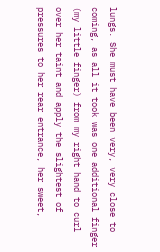lungs. She must have been very, very close to coming, as all it took was one additional finger (my little finger) from my right hand to curl over her taint and apply the slightest of pressures to her rear entrance, her sweet,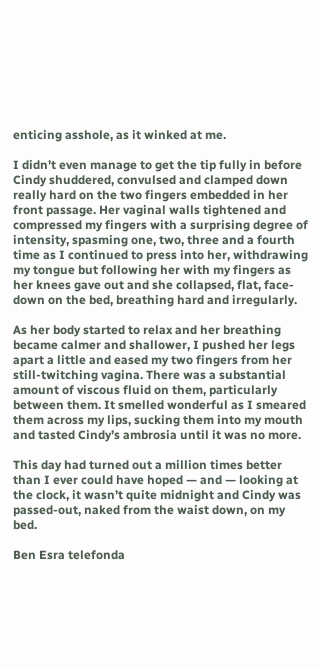enticing asshole, as it winked at me.

I didn’t even manage to get the tip fully in before Cindy shuddered, convulsed and clamped down really hard on the two fingers embedded in her front passage. Her vaginal walls tightened and compressed my fingers with a surprising degree of intensity, spasming one, two, three and a fourth time as I continued to press into her, withdrawing my tongue but following her with my fingers as her knees gave out and she collapsed, flat, face-down on the bed, breathing hard and irregularly.

As her body started to relax and her breathing became calmer and shallower, I pushed her legs apart a little and eased my two fingers from her still-twitching vagina. There was a substantial amount of viscous fluid on them, particularly between them. It smelled wonderful as I smeared them across my lips, sucking them into my mouth and tasted Cindy’s ambrosia until it was no more.

This day had turned out a million times better than I ever could have hoped — and — looking at the clock, it wasn’t quite midnight and Cindy was passed-out, naked from the waist down, on my bed.

Ben Esra telefonda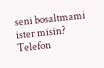seni bosaltmami ister misin?
Telefon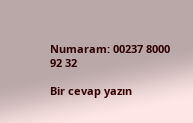Numaram: 00237 8000 92 32

Bir cevap yazın